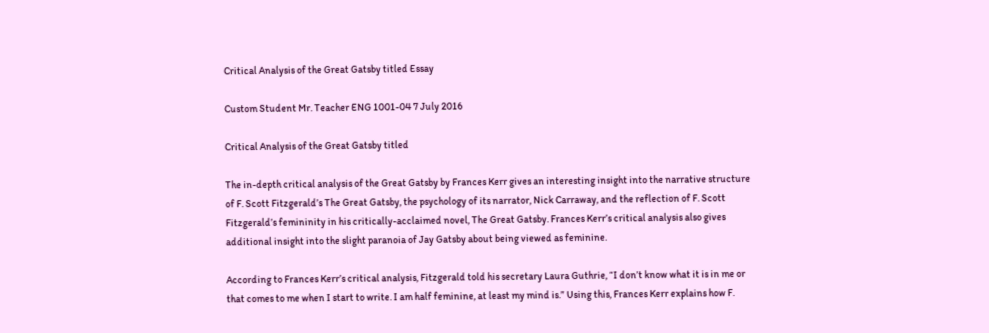Critical Analysis of the Great Gatsby titled Essay

Custom Student Mr. Teacher ENG 1001-04 7 July 2016

Critical Analysis of the Great Gatsby titled

The in-depth critical analysis of the Great Gatsby by Frances Kerr gives an interesting insight into the narrative structure of F. Scott Fitzgerald’s The Great Gatsby, the psychology of its narrator, Nick Carraway, and the reflection of F. Scott Fitzgerald’s femininity in his critically-acclaimed novel, The Great Gatsby. Frances Kerr’s critical analysis also gives additional insight into the slight paranoia of Jay Gatsby about being viewed as feminine.

According to Frances Kerr’s critical analysis, Fitzgerald told his secretary Laura Guthrie, “I don’t know what it is in me or that comes to me when I start to write. I am half feminine, at least my mind is.” Using this, Frances Kerr explains how F.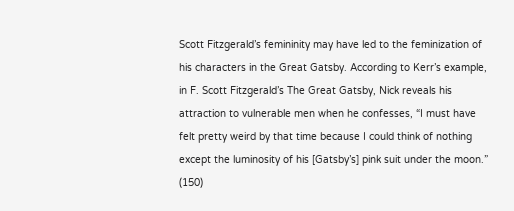Scott Fitzgerald’s femininity may have led to the feminization of his characters in the Great Gatsby. According to Kerr’s example, in F. Scott Fitzgerald’s The Great Gatsby, Nick reveals his attraction to vulnerable men when he confesses, “I must have felt pretty weird by that time because I could think of nothing except the luminosity of his [Gatsby’s] pink suit under the moon.” (150)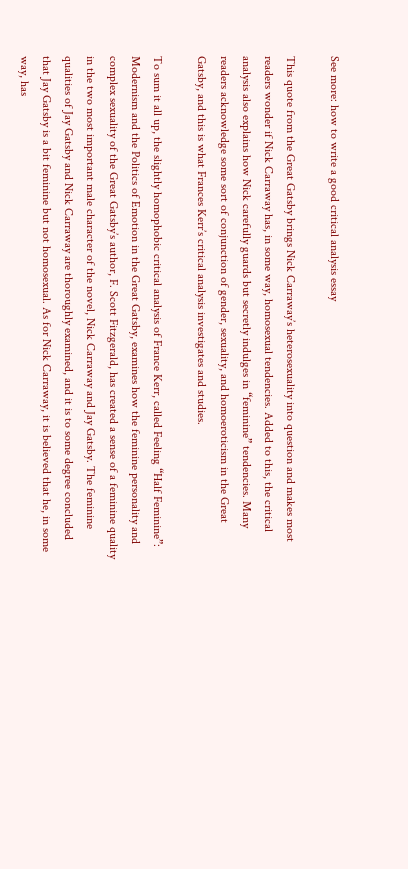See more: how to write a good critical analysis essay

This quote from the Great Gatsby brings Nick Carraway’s heterosexuality into question and makes most readers wonder if Nick Carraway has, in some way, homosexual tendencies. Added to this, the critical analysis also explains how Nick carefully guards but secretly indulges in “feminine” tendencies. Many readers acknowledge some sort of conjunction of gender, sexuality, and homoeroticism in the Great Gatsby, and this is what Frances Kerr’s critical analysis investigates and studies.

To sum it all up, the slightly homophobic critical analysis of France Kerr, called Feeling “Half Feminine”: Modernism and the Politics of Emotion in the Great Gatsby, examines how the feminine personality and complex sexuality of the Great Gatsby’s author, F. Scott Fitzgerald, has created a sense of a feminine quality in the two most important male character of the novel, Nick Carraway and Jay Gatsby. The feminine qualities of Jay Gatsby and Nick Carraway are thoroughly examined, and it is to some degree concluded that Jay Gatsby is a bit feminine but not homosexual. As for Nick Carraway, it is believed that he, in some way, has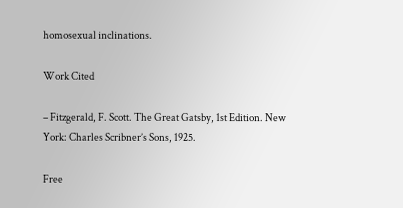homosexual inclinations.

Work Cited

– Fitzgerald, F. Scott. The Great Gatsby, 1st Edition. New York: Charles Scribner’s Sons, 1925.

Free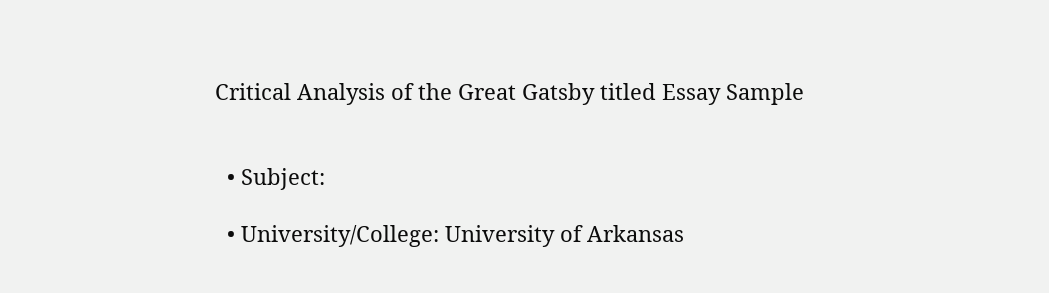Critical Analysis of the Great Gatsby titled Essay Sample


  • Subject:

  • University/College: University of Arkansas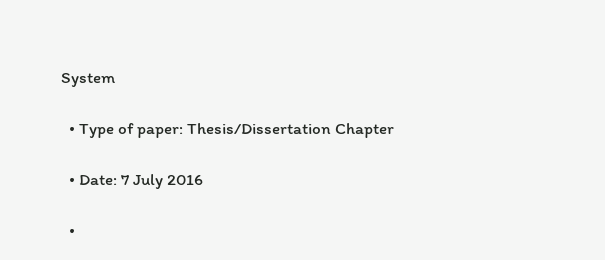System

  • Type of paper: Thesis/Dissertation Chapter

  • Date: 7 July 2016

  •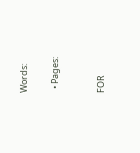Words:

  • Pages:


FOR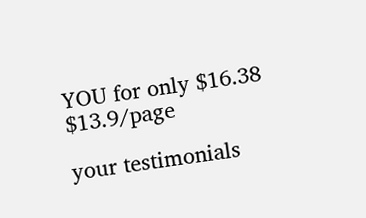YOU for only $16.38 $13.9/page

your testimonials